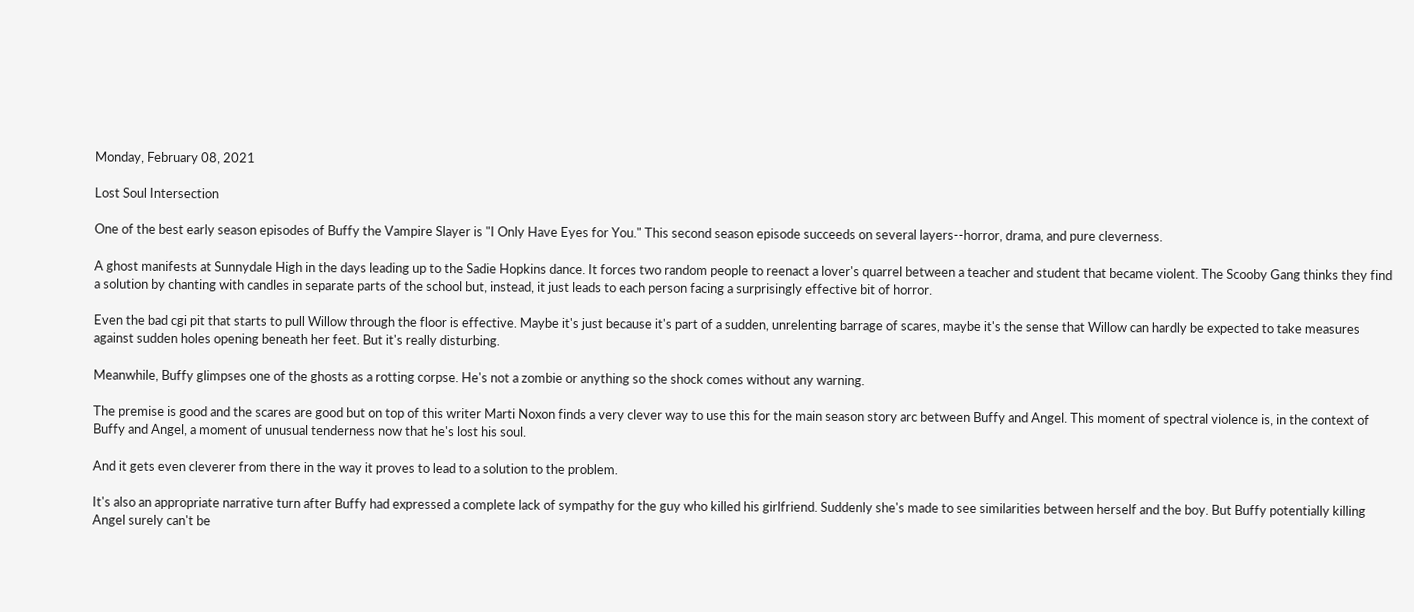Monday, February 08, 2021

Lost Soul Intersection

One of the best early season episodes of Buffy the Vampire Slayer is "I Only Have Eyes for You." This second season episode succeeds on several layers--horror, drama, and pure cleverness.

A ghost manifests at Sunnydale High in the days leading up to the Sadie Hopkins dance. It forces two random people to reenact a lover's quarrel between a teacher and student that became violent. The Scooby Gang thinks they find a solution by chanting with candles in separate parts of the school but, instead, it just leads to each person facing a surprisingly effective bit of horror.

Even the bad cgi pit that starts to pull Willow through the floor is effective. Maybe it's just because it's part of a sudden, unrelenting barrage of scares, maybe it's the sense that Willow can hardly be expected to take measures against sudden holes opening beneath her feet. But it's really disturbing.

Meanwhile, Buffy glimpses one of the ghosts as a rotting corpse. He's not a zombie or anything so the shock comes without any warning.

The premise is good and the scares are good but on top of this writer Marti Noxon finds a very clever way to use this for the main season story arc between Buffy and Angel. This moment of spectral violence is, in the context of Buffy and Angel, a moment of unusual tenderness now that he's lost his soul.

And it gets even cleverer from there in the way it proves to lead to a solution to the problem.

It's also an appropriate narrative turn after Buffy had expressed a complete lack of sympathy for the guy who killed his girlfriend. Suddenly she's made to see similarities between herself and the boy. But Buffy potentially killing Angel surely can't be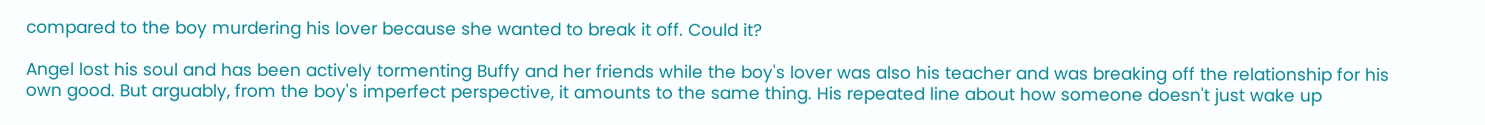compared to the boy murdering his lover because she wanted to break it off. Could it?

Angel lost his soul and has been actively tormenting Buffy and her friends while the boy's lover was also his teacher and was breaking off the relationship for his own good. But arguably, from the boy's imperfect perspective, it amounts to the same thing. His repeated line about how someone doesn't just wake up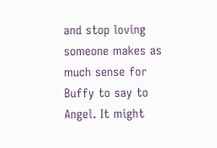and stop loving someone makes as much sense for Buffy to say to Angel. It might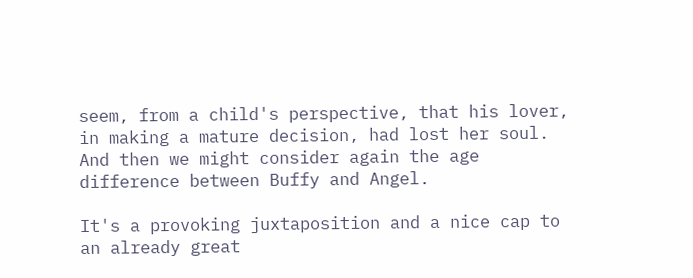seem, from a child's perspective, that his lover, in making a mature decision, had lost her soul. And then we might consider again the age difference between Buffy and Angel.

It's a provoking juxtaposition and a nice cap to an already great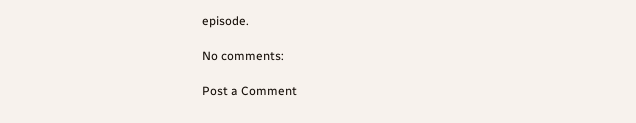episode.

No comments:

Post a Comment